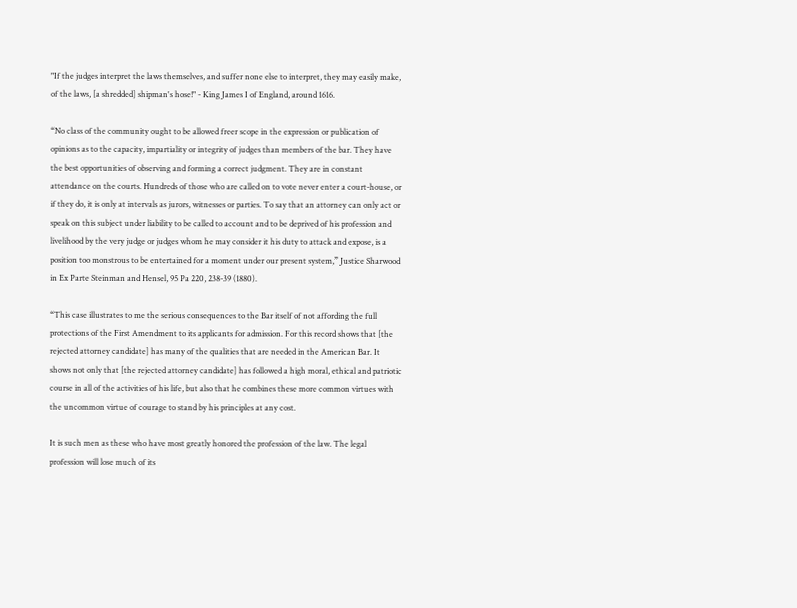"If the judges interpret the laws themselves, and suffer none else to interpret, they may easily make, of the laws, [a shredded] shipman's hose!" - King James I of England, around 1616.

“No class of the community ought to be allowed freer scope in the expression or publication of opinions as to the capacity, impartiality or integrity of judges than members of the bar. They have the best opportunities of observing and forming a correct judgment. They are in constant attendance on the courts. Hundreds of those who are called on to vote never enter a court-house, or if they do, it is only at intervals as jurors, witnesses or parties. To say that an attorney can only act or speak on this subject under liability to be called to account and to be deprived of his profession and livelihood by the very judge or judges whom he may consider it his duty to attack and expose, is a position too monstrous to be entertained for a moment under our present system,” Justice Sharwood in Ex Parte Steinman and Hensel, 95 Pa 220, 238-39 (1880).

“This case illustrates to me the serious consequences to the Bar itself of not affording the full protections of the First Amendment to its applicants for admission. For this record shows that [the rejected attorney candidate] has many of the qualities that are needed in the American Bar. It shows not only that [the rejected attorney candidate] has followed a high moral, ethical and patriotic course in all of the activities of his life, but also that he combines these more common virtues with the uncommon virtue of courage to stand by his principles at any cost.

It is such men as these who have most greatly honored the profession of the law. The legal profession will lose much of its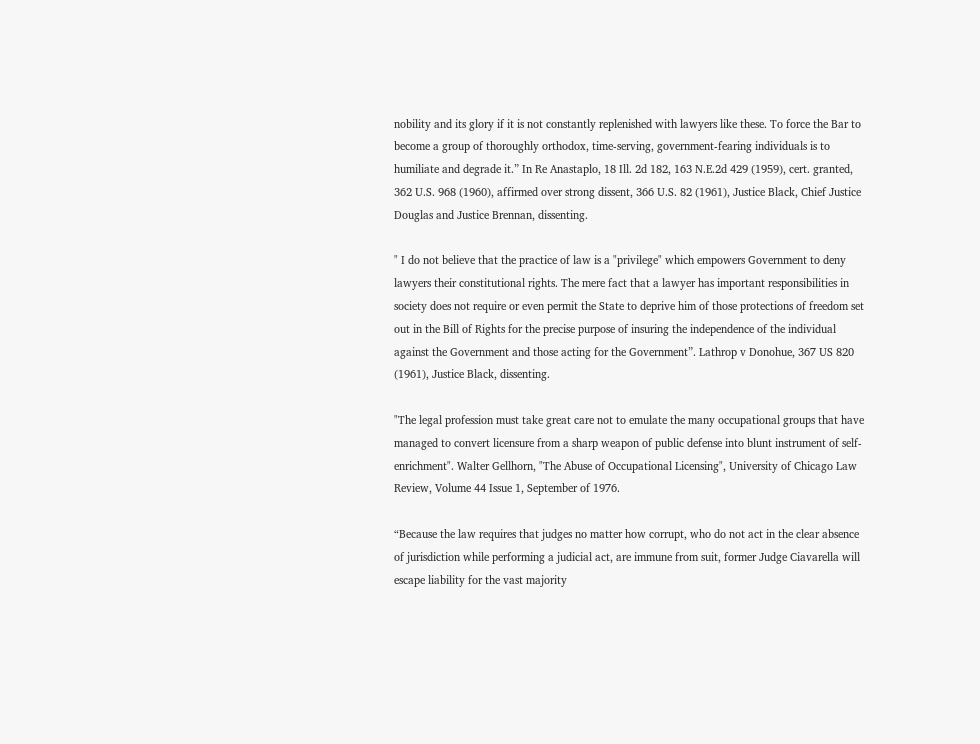nobility and its glory if it is not constantly replenished with lawyers like these. To force the Bar to become a group of thoroughly orthodox, time-serving, government-fearing individuals is to humiliate and degrade it.” In Re Anastaplo, 18 Ill. 2d 182, 163 N.E.2d 429 (1959), cert. granted, 362 U.S. 968 (1960), affirmed over strong dissent, 366 U.S. 82 (1961), Justice Black, Chief Justice Douglas and Justice Brennan, dissenting.

" I do not believe that the practice of law is a "privilege" which empowers Government to deny lawyers their constitutional rights. The mere fact that a lawyer has important responsibilities in society does not require or even permit the State to deprive him of those protections of freedom set out in the Bill of Rights for the precise purpose of insuring the independence of the individual against the Government and those acting for the Government”. Lathrop v Donohue, 367 US 820 (1961), Justice Black, dissenting.

"The legal profession must take great care not to emulate the many occupational groups that have managed to convert licensure from a sharp weapon of public defense into blunt instrument of self-enrichment". Walter Gellhorn, "The Abuse of Occupational Licensing", University of Chicago Law Review, Volume 44 Issue 1, September of 1976.

“Because the law requires that judges no matter how corrupt, who do not act in the clear absence of jurisdiction while performing a judicial act, are immune from suit, former Judge Ciavarella will escape liability for the vast majority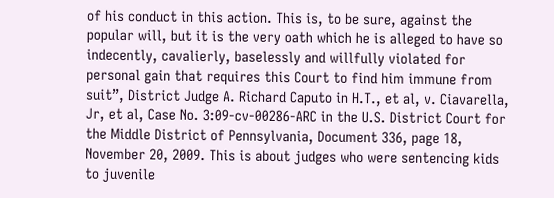of his conduct in this action. This is, to be sure, against the popular will, but it is the very oath which he is alleged to have so indecently, cavalierly, baselessly and willfully violated for personal gain that requires this Court to find him immune from suit”, District Judge A. Richard Caputo in H.T., et al, v. Ciavarella, Jr, et al, Case No. 3:09-cv-00286-ARC in the U.S. District Court for the Middle District of Pennsylvania, Document 336, page 18, November 20, 2009. This is about judges who were sentencing kids to juvenile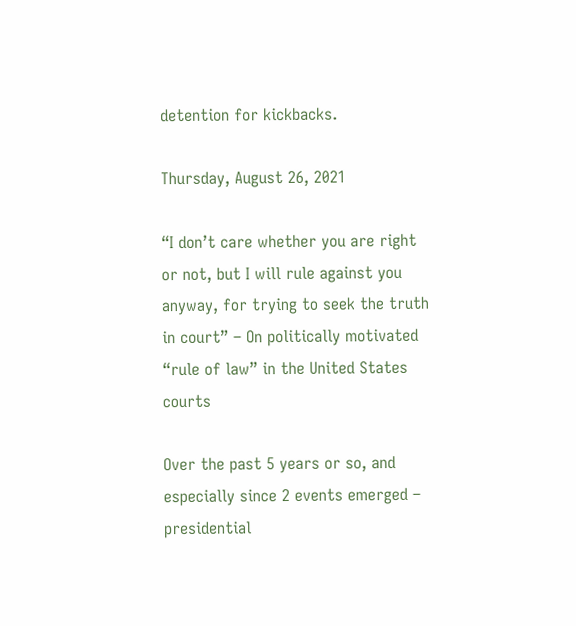detention for kickbacks.

Thursday, August 26, 2021

“I don’t care whether you are right or not, but I will rule against you anyway, for trying to seek the truth in court” – On politically motivated “rule of law” in the United States courts

Over the past 5 years or so, and especially since 2 events emerged – presidential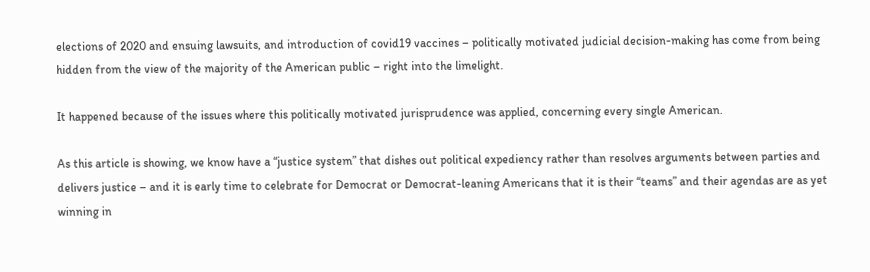elections of 2020 and ensuing lawsuits, and introduction of covid19 vaccines – politically motivated judicial decision-making has come from being hidden from the view of the majority of the American public – right into the limelight.

It happened because of the issues where this politically motivated jurisprudence was applied, concerning every single American.

As this article is showing, we know have a “justice system” that dishes out political expediency rather than resolves arguments between parties and delivers justice – and it is early time to celebrate for Democrat or Democrat-leaning Americans that it is their “teams” and their agendas are as yet winning in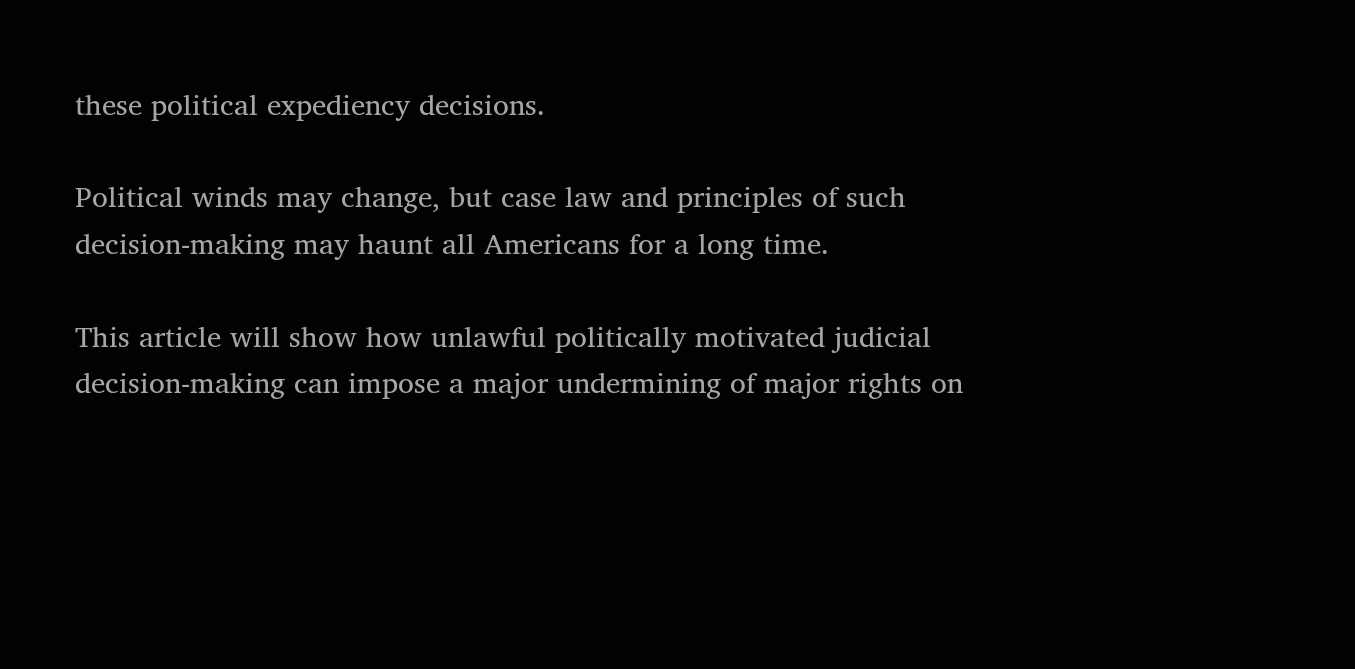these political expediency decisions.

Political winds may change, but case law and principles of such decision-making may haunt all Americans for a long time.

This article will show how unlawful politically motivated judicial decision-making can impose a major undermining of major rights on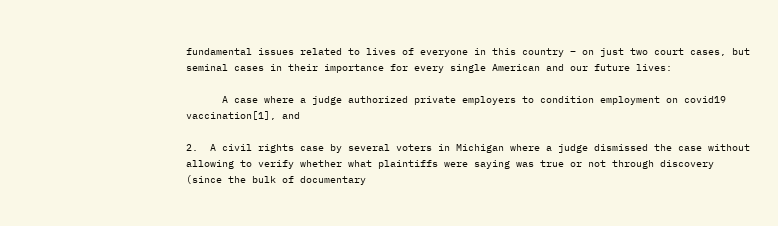fundamental issues related to lives of everyone in this country – on just two court cases, but seminal cases in their importance for every single American and our future lives:

      A case where a judge authorized private employers to condition employment on covid19 vaccination[1], and

2.  A civil rights case by several voters in Michigan where a judge dismissed the case without allowing to verify whether what plaintiffs were saying was true or not through discovery (since the bulk of documentary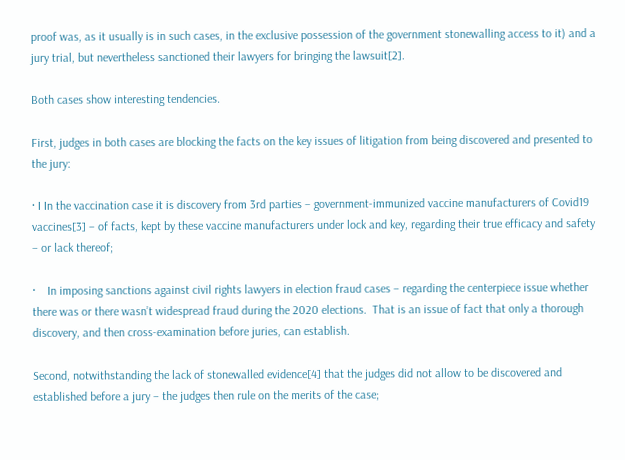proof was, as it usually is in such cases, in the exclusive possession of the government stonewalling access to it) and a jury trial, but nevertheless sanctioned their lawyers for bringing the lawsuit[2].

Both cases show interesting tendencies.

First, judges in both cases are blocking the facts on the key issues of litigation from being discovered and presented to the jury:

· I In the vaccination case it is discovery from 3rd parties – government-immunized vaccine manufacturers of Covid19 vaccines[3] – of facts, kept by these vaccine manufacturers under lock and key, regarding their true efficacy and safety – or lack thereof;

·    In imposing sanctions against civil rights lawyers in election fraud cases – regarding the centerpiece issue whether there was or there wasn’t widespread fraud during the 2020 elections.  That is an issue of fact that only a thorough discovery, and then cross-examination before juries, can establish.

Second, notwithstanding the lack of stonewalled evidence[4] that the judges did not allow to be discovered and established before a jury – the judges then rule on the merits of the case;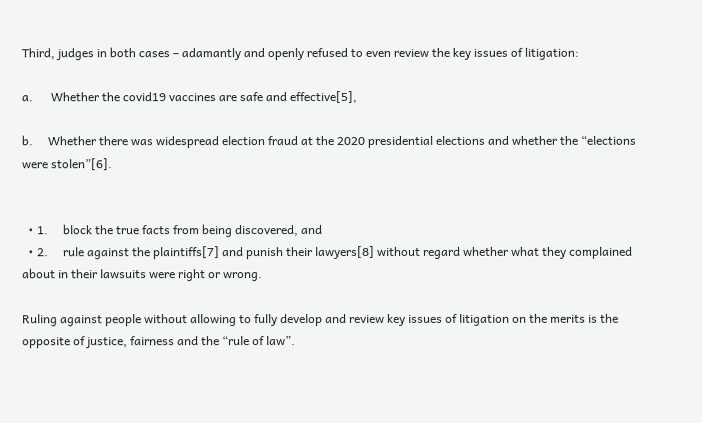Third, judges in both cases – adamantly and openly refused to even review the key issues of litigation:

a.      Whether the covid19 vaccines are safe and effective[5],

b.     Whether there was widespread election fraud at the 2020 presidential elections and whether the “elections were stolen”[6].


  • 1.     block the true facts from being discovered, and
  • 2.     rule against the plaintiffs[7] and punish their lawyers[8] without regard whether what they complained about in their lawsuits were right or wrong.

Ruling against people without allowing to fully develop and review key issues of litigation on the merits is the opposite of justice, fairness and the “rule of law”.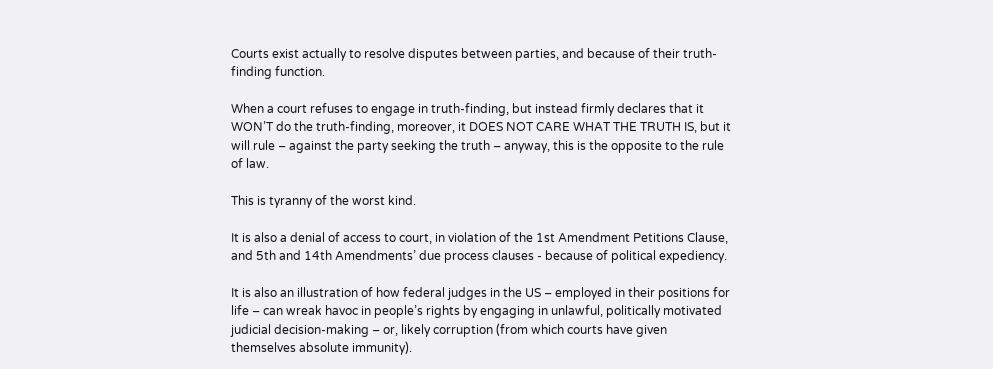Courts exist actually to resolve disputes between parties, and because of their truth-finding function.

When a court refuses to engage in truth-finding, but instead firmly declares that it WON’T do the truth-finding, moreover, it DOES NOT CARE WHAT THE TRUTH IS, but it will rule – against the party seeking the truth – anyway, this is the opposite to the rule of law.

This is tyranny of the worst kind.

It is also a denial of access to court, in violation of the 1st Amendment Petitions Clause, and 5th and 14th Amendments’ due process clauses - because of political expediency.

It is also an illustration of how federal judges in the US – employed in their positions for life – can wreak havoc in people’s rights by engaging in unlawful, politically motivated judicial decision-making – or, likely corruption (from which courts have given themselves absolute immunity).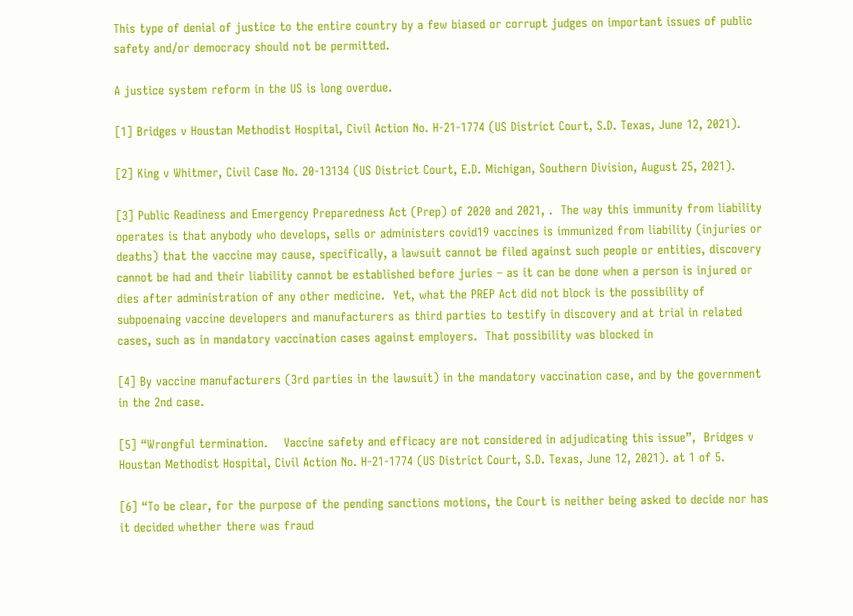This type of denial of justice to the entire country by a few biased or corrupt judges on important issues of public safety and/or democracy should not be permitted.

A justice system reform in the US is long overdue.

[1] Bridges v Houstan Methodist Hospital, Civil Action No. H-21-1774 (US District Court, S.D. Texas, June 12, 2021).

[2] King v Whitmer, Civil Case No. 20-13134 (US District Court, E.D. Michigan, Southern Division, August 25, 2021).

[3] Public Readiness and Emergency Preparedness Act (Prep) of 2020 and 2021, .  The way this immunity from liability operates is that anybody who develops, sells or administers covid19 vaccines is immunized from liability (injuries or deaths) that the vaccine may cause, specifically, a lawsuit cannot be filed against such people or entities, discovery cannot be had and their liability cannot be established before juries – as it can be done when a person is injured or dies after administration of any other medicine.  Yet, what the PREP Act did not block is the possibility of subpoenaing vaccine developers and manufacturers as third parties to testify in discovery and at trial in related cases, such as in mandatory vaccination cases against employers.  That possibility was blocked in

[4] By vaccine manufacturers (3rd parties in the lawsuit) in the mandatory vaccination case, and by the government in the 2nd case.

[5] “Wrongful termination.    Vaccine safety and efficacy are not considered in adjudicating this issue”,  Bridges v Houstan Methodist Hospital, Civil Action No. H-21-1774 (US District Court, S.D. Texas, June 12, 2021). at 1 of 5.

[6] “To be clear, for the purpose of the pending sanctions motions, the Court is neither being asked to decide nor has it decided whether there was fraud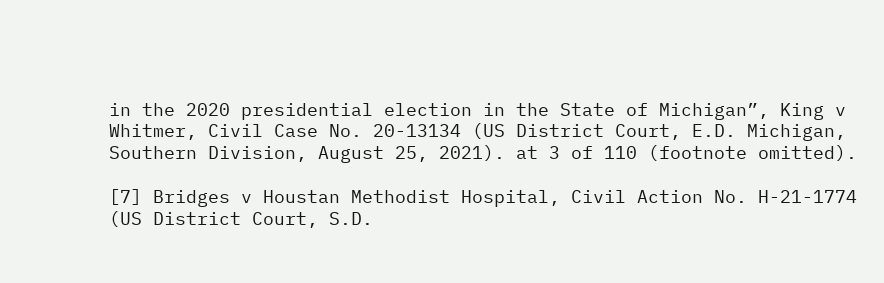in the 2020 presidential election in the State of Michigan”, King v Whitmer, Civil Case No. 20-13134 (US District Court, E.D. Michigan, Southern Division, August 25, 2021). at 3 of 110 (footnote omitted).

[7] Bridges v Houstan Methodist Hospital, Civil Action No. H-21-1774 (US District Court, S.D.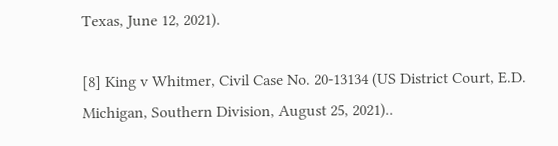Texas, June 12, 2021).

[8] King v Whitmer, Civil Case No. 20-13134 (US District Court, E.D. Michigan, Southern Division, August 25, 2021)..